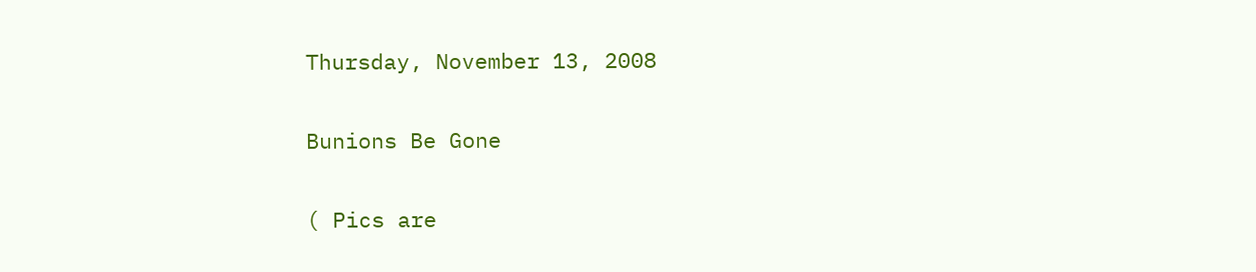Thursday, November 13, 2008

Bunions Be Gone

( Pics are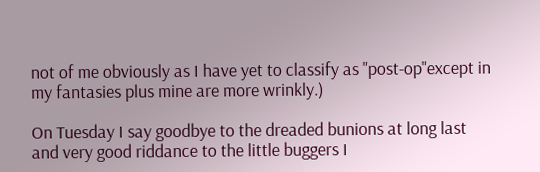not of me obviously as I have yet to classify as "post-op"except in my fantasies plus mine are more wrinkly.)

On Tuesday I say goodbye to the dreaded bunions at long last and very good riddance to the little buggers I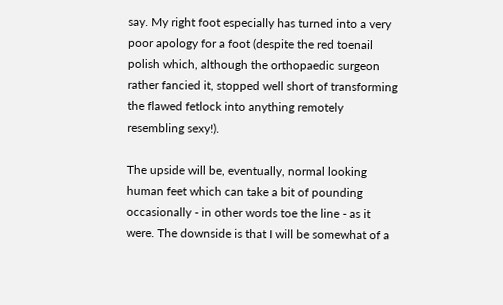say. My right foot especially has turned into a very poor apology for a foot (despite the red toenail polish which, although the orthopaedic surgeon rather fancied it, stopped well short of transforming the flawed fetlock into anything remotely resembling sexy!).

The upside will be, eventually, normal looking human feet which can take a bit of pounding occasionally - in other words toe the line - as it were. The downside is that I will be somewhat of a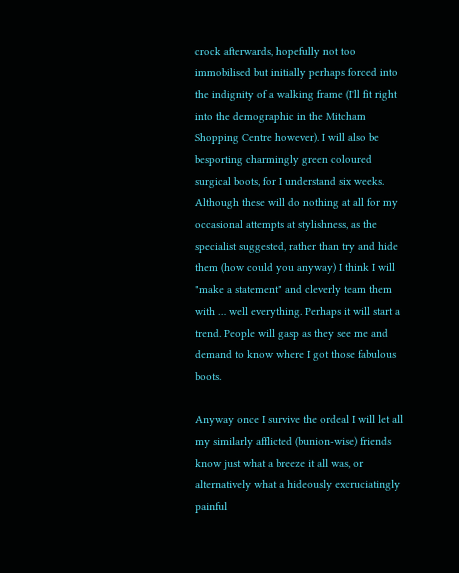crock afterwards, hopefully not too immobilised but initially perhaps forced into the indignity of a walking frame (I'll fit right into the demographic in the Mitcham Shopping Centre however). I will also be besporting charmingly green coloured surgical boots, for I understand six weeks. Although these will do nothing at all for my occasional attempts at stylishness, as the specialist suggested, rather than try and hide them (how could you anyway) I think I will "make a statement" and cleverly team them with … well everything. Perhaps it will start a trend. People will gasp as they see me and demand to know where I got those fabulous boots.

Anyway once I survive the ordeal I will let all my similarly afflicted (bunion-wise) friends know just what a breeze it all was, or alternatively what a hideously excruciatingly painful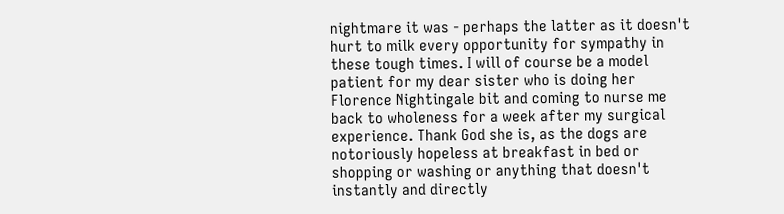nightmare it was - perhaps the latter as it doesn't hurt to milk every opportunity for sympathy in these tough times. I will of course be a model patient for my dear sister who is doing her Florence Nightingale bit and coming to nurse me back to wholeness for a week after my surgical experience. Thank God she is, as the dogs are notoriously hopeless at breakfast in bed or shopping or washing or anything that doesn't instantly and directly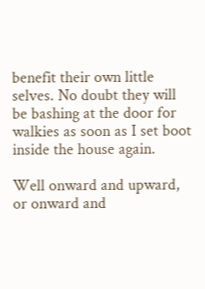benefit their own little selves. No doubt they will be bashing at the door for walkies as soon as I set boot inside the house again.

Well onward and upward, or onward and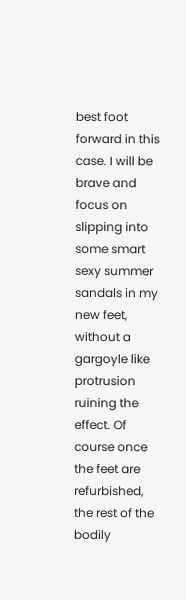best foot forward in this case. I will be brave and focus on slipping into some smart sexy summer sandals in my new feet, without a gargoyle like protrusion ruining the effect. Of course once the feet are refurbished, the rest of the bodily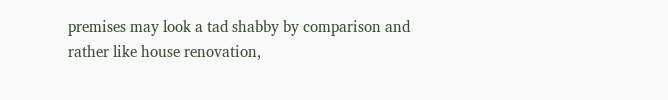premises may look a tad shabby by comparison and rather like house renovation,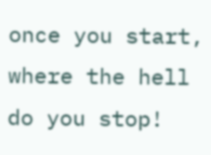once you start, where the hell do you stop!